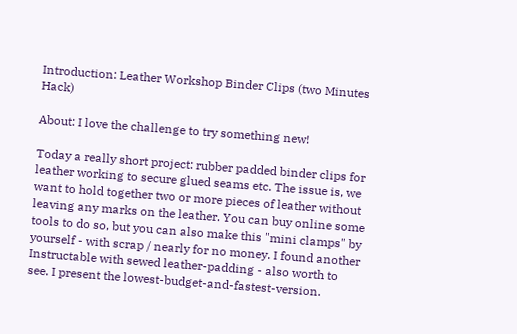Introduction: Leather Workshop Binder Clips (two Minutes Hack)

About: I love the challenge to try something new!

Today a really short project: rubber padded binder clips for leather working to secure glued seams etc. The issue is, we want to hold together two or more pieces of leather without leaving any marks on the leather. You can buy online some tools to do so, but you can also make this "mini clamps" by yourself - with scrap / nearly for no money. I found another Instructable with sewed leather-padding - also worth to see. I present the lowest-budget-and-fastest-version.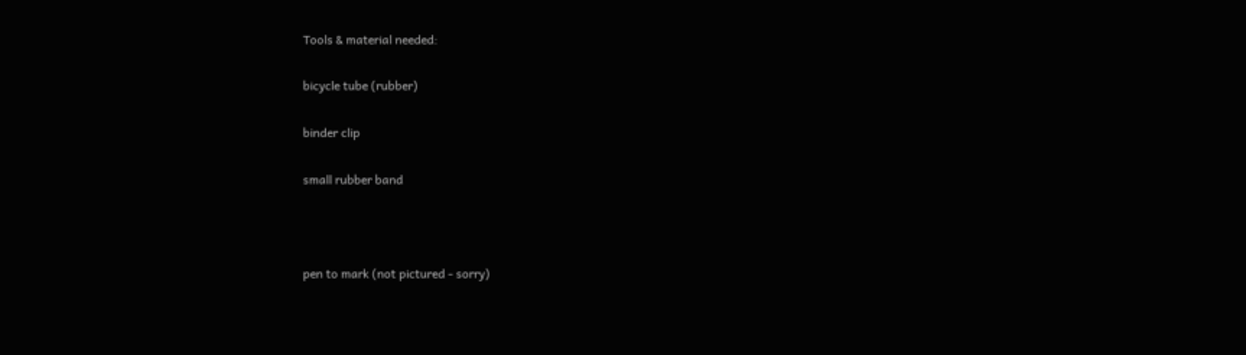Tools & material needed:

bicycle tube (rubber)

binder clip

small rubber band



pen to mark (not pictured - sorry)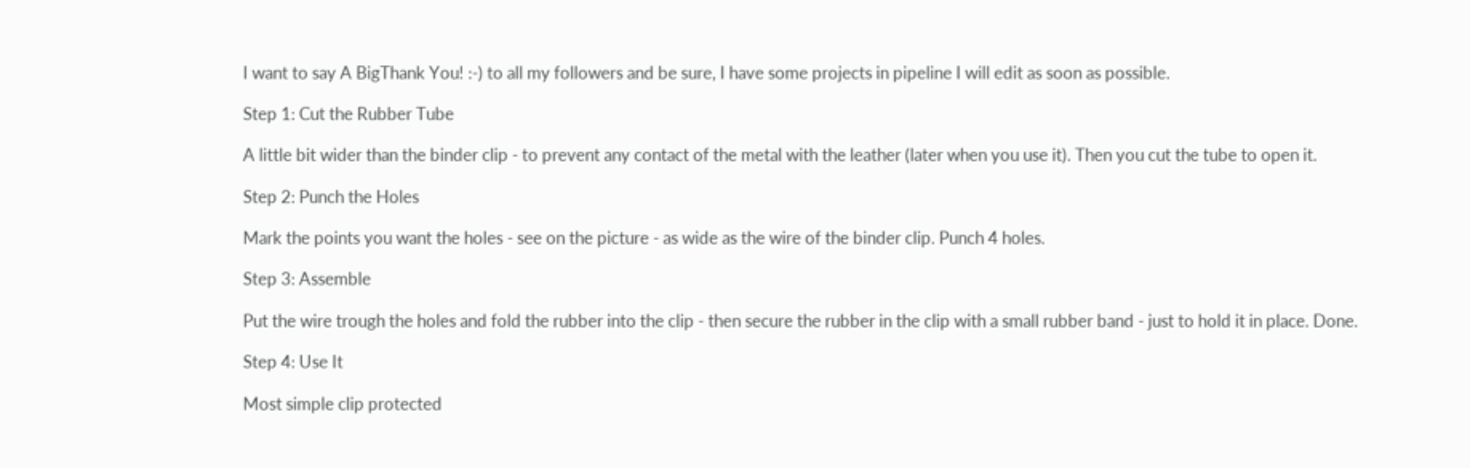I want to say A BigThank You! :-) to all my followers and be sure, I have some projects in pipeline I will edit as soon as possible.

Step 1: Cut the Rubber Tube

A little bit wider than the binder clip - to prevent any contact of the metal with the leather (later when you use it). Then you cut the tube to open it.

Step 2: Punch the Holes

Mark the points you want the holes - see on the picture - as wide as the wire of the binder clip. Punch 4 holes.

Step 3: Assemble

Put the wire trough the holes and fold the rubber into the clip - then secure the rubber in the clip with a small rubber band - just to hold it in place. Done.

Step 4: Use It

Most simple clip protected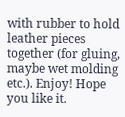with rubber to hold leather pieces together (for gluing, maybe wet molding etc.). Enjoy! Hope you like it.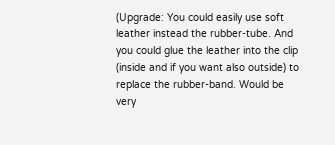(Upgrade: You could easily use soft leather instead the rubber-tube. And you could glue the leather into the clip (inside and if you want also outside) to replace the rubber-band. Would be very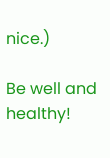nice.)

Be well and healthy!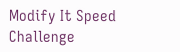Modify It Speed Challenge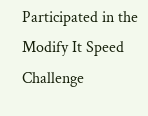Participated in the
Modify It Speed Challenge